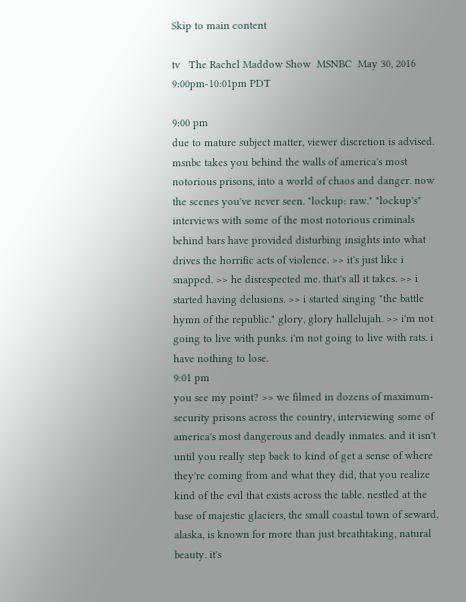Skip to main content

tv   The Rachel Maddow Show  MSNBC  May 30, 2016 9:00pm-10:01pm PDT

9:00 pm
due to mature subject matter, viewer discretion is advised. msnbc takes you behind the walls of america's most notorious prisons, into a world of chaos and danger. now the scenes you've never seen. "lockup: raw." "lockup's" interviews with some of the most notorious criminals behind bars have provided disturbing insights into what drives the horrific acts of violence. >> it's just like i snapped. >> he disrespected me. that's all it takes. >> i started having delusions. >> i started singing "the battle hymn of the republic." glory, glory hallelujah. >> i'm not going to live with punks. i'm not going to live with rats. i have nothing to lose.
9:01 pm
you see my point? >> we filmed in dozens of maximum-security prisons across the country, interviewing some of america's most dangerous and deadly inmates. and it isn't until you really step back to kind of get a sense of where they're coming from and what they did, that you realize kind of the evil that exists across the table. nestled at the base of majestic glaciers, the small coastal town of seward, alaska, is known for more than just breathtaking, natural beauty. it's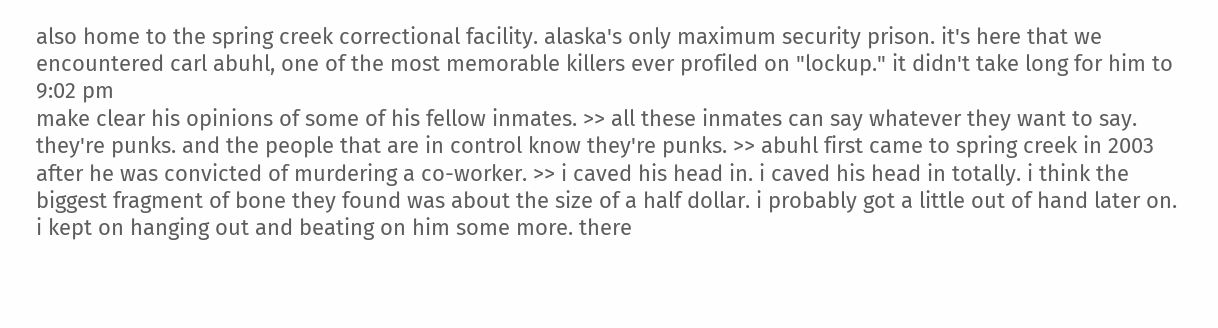also home to the spring creek correctional facility. alaska's only maximum security prison. it's here that we encountered carl abuhl, one of the most memorable killers ever profiled on "lockup." it didn't take long for him to
9:02 pm
make clear his opinions of some of his fellow inmates. >> all these inmates can say whatever they want to say. they're punks. and the people that are in control know they're punks. >> abuhl first came to spring creek in 2003 after he was convicted of murdering a co-worker. >> i caved his head in. i caved his head in totally. i think the biggest fragment of bone they found was about the size of a half dollar. i probably got a little out of hand later on. i kept on hanging out and beating on him some more. there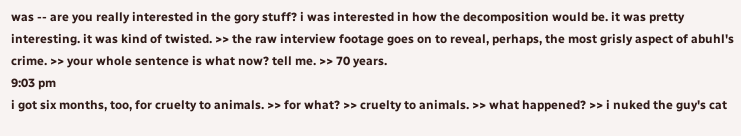was -- are you really interested in the gory stuff? i was interested in how the decomposition would be. it was pretty interesting. it was kind of twisted. >> the raw interview footage goes on to reveal, perhaps, the most grisly aspect of abuhl's crime. >> your whole sentence is what now? tell me. >> 70 years.
9:03 pm
i got six months, too, for cruelty to animals. >> for what? >> cruelty to animals. >> what happened? >> i nuked the guy's cat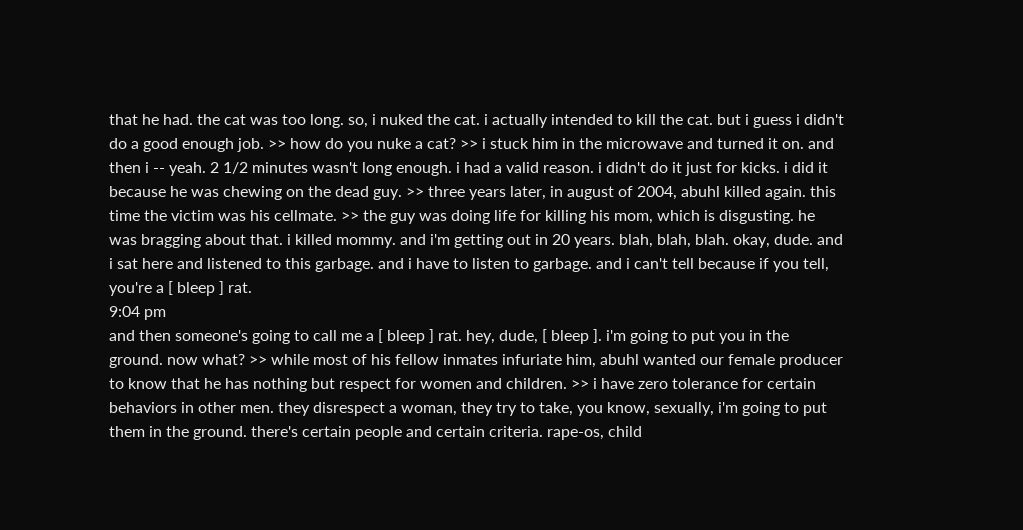that he had. the cat was too long. so, i nuked the cat. i actually intended to kill the cat. but i guess i didn't do a good enough job. >> how do you nuke a cat? >> i stuck him in the microwave and turned it on. and then i -- yeah. 2 1/2 minutes wasn't long enough. i had a valid reason. i didn't do it just for kicks. i did it because he was chewing on the dead guy. >> three years later, in august of 2004, abuhl killed again. this time the victim was his cellmate. >> the guy was doing life for killing his mom, which is disgusting. he was bragging about that. i killed mommy. and i'm getting out in 20 years. blah, blah, blah. okay, dude. and i sat here and listened to this garbage. and i have to listen to garbage. and i can't tell because if you tell, you're a [ bleep ] rat.
9:04 pm
and then someone's going to call me a [ bleep ] rat. hey, dude, [ bleep ]. i'm going to put you in the ground. now what? >> while most of his fellow inmates infuriate him, abuhl wanted our female producer to know that he has nothing but respect for women and children. >> i have zero tolerance for certain behaviors in other men. they disrespect a woman, they try to take, you know, sexually, i'm going to put them in the ground. there's certain people and certain criteria. rape-os, child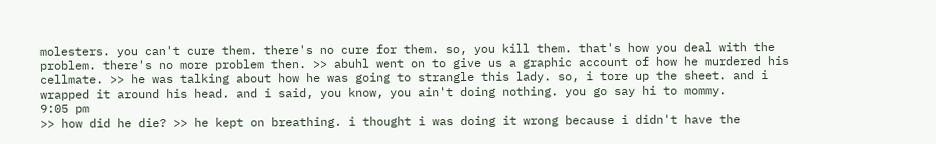molesters. you can't cure them. there's no cure for them. so, you kill them. that's how you deal with the problem. there's no more problem then. >> abuhl went on to give us a graphic account of how he murdered his cellmate. >> he was talking about how he was going to strangle this lady. so, i tore up the sheet. and i wrapped it around his head. and i said, you know, you ain't doing nothing. you go say hi to mommy.
9:05 pm
>> how did he die? >> he kept on breathing. i thought i was doing it wrong because i didn't have the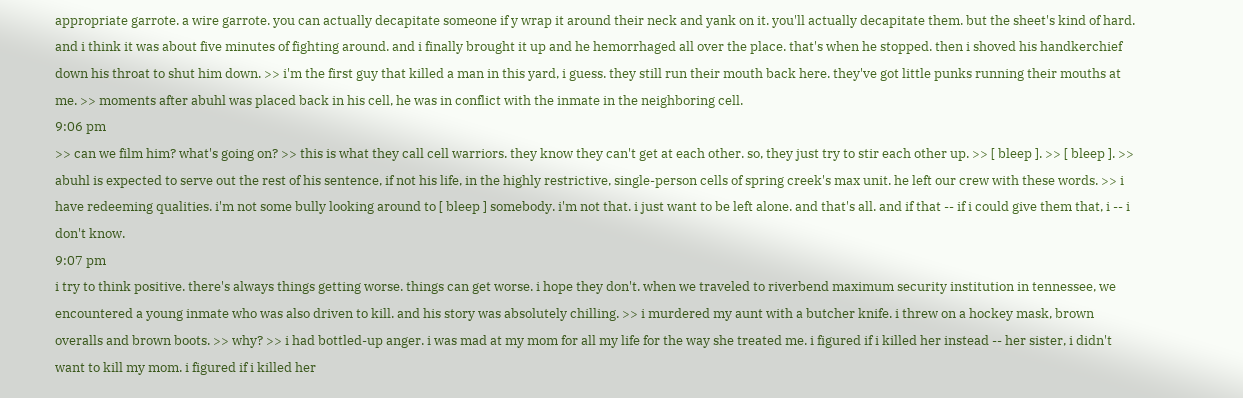appropriate garrote. a wire garrote. you can actually decapitate someone if y wrap it around their neck and yank on it. you'll actually decapitate them. but the sheet's kind of hard. and i think it was about five minutes of fighting around. and i finally brought it up and he hemorrhaged all over the place. that's when he stopped. then i shoved his handkerchief down his throat to shut him down. >> i'm the first guy that killed a man in this yard, i guess. they still run their mouth back here. they've got little punks running their mouths at me. >> moments after abuhl was placed back in his cell, he was in conflict with the inmate in the neighboring cell.
9:06 pm
>> can we film him? what's going on? >> this is what they call cell warriors. they know they can't get at each other. so, they just try to stir each other up. >> [ bleep ]. >> [ bleep ]. >> abuhl is expected to serve out the rest of his sentence, if not his life, in the highly restrictive, single-person cells of spring creek's max unit. he left our crew with these words. >> i have redeeming qualities. i'm not some bully looking around to [ bleep ] somebody. i'm not that. i just want to be left alone. and that's all. and if that -- if i could give them that, i -- i don't know.
9:07 pm
i try to think positive. there's always things getting worse. things can get worse. i hope they don't. when we traveled to riverbend maximum security institution in tennessee, we encountered a young inmate who was also driven to kill. and his story was absolutely chilling. >> i murdered my aunt with a butcher knife. i threw on a hockey mask, brown overalls and brown boots. >> why? >> i had bottled-up anger. i was mad at my mom for all my life for the way she treated me. i figured if i killed her instead -- her sister, i didn't want to kill my mom. i figured if i killed her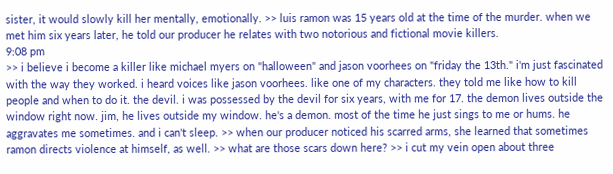sister, it would slowly kill her mentally, emotionally. >> luis ramon was 15 years old at the time of the murder. when we met him six years later, he told our producer he relates with two notorious and fictional movie killers.
9:08 pm
>> i believe i become a killer like michael myers on "halloween" and jason voorhees on "friday the 13th." i'm just fascinated with the way they worked. i heard voices like jason voorhees. like one of my characters. they told me like how to kill people and when to do it. the devil. i was possessed by the devil for six years, with me for 17. the demon lives outside the window right now. jim, he lives outside my window. he's a demon. most of the time he just sings to me or hums. he aggravates me sometimes. and i can't sleep. >> when our producer noticed his scarred arms, she learned that sometimes ramon directs violence at himself, as well. >> what are those scars down here? >> i cut my vein open about three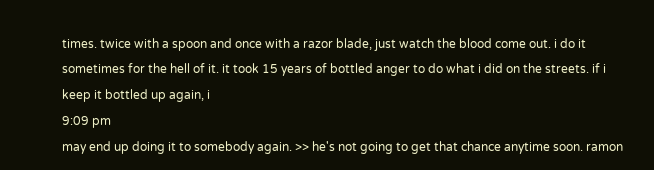times. twice with a spoon and once with a razor blade, just watch the blood come out. i do it sometimes for the hell of it. it took 15 years of bottled anger to do what i did on the streets. if i keep it bottled up again, i
9:09 pm
may end up doing it to somebody again. >> he's not going to get that chance anytime soon. ramon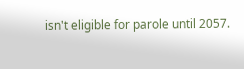isn't eligible for parole until 2057.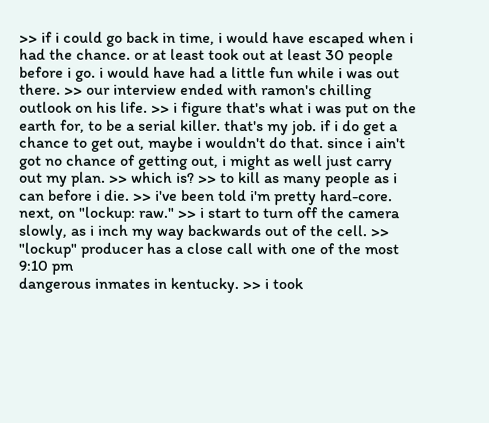>> if i could go back in time, i would have escaped when i had the chance. or at least took out at least 30 people before i go. i would have had a little fun while i was out there. >> our interview ended with ramon's chilling outlook on his life. >> i figure that's what i was put on the earth for, to be a serial killer. that's my job. if i do get a chance to get out, maybe i wouldn't do that. since i ain't got no chance of getting out, i might as well just carry out my plan. >> which is? >> to kill as many people as i can before i die. >> i've been told i'm pretty hard-core. next, on "lockup: raw." >> i start to turn off the camera slowly, as i inch my way backwards out of the cell. >> "lockup" producer has a close call with one of the most
9:10 pm
dangerous inmates in kentucky. >> i took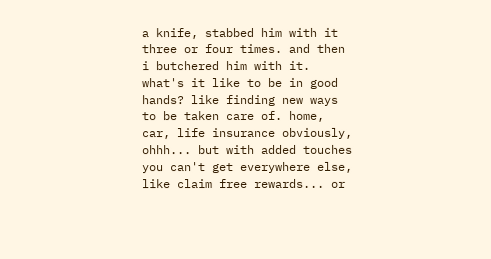a knife, stabbed him with it three or four times. and then i butchered him with it. what's it like to be in good hands? like finding new ways to be taken care of. home, car, life insurance obviously, ohhh... but with added touches you can't get everywhere else, like claim free rewards... or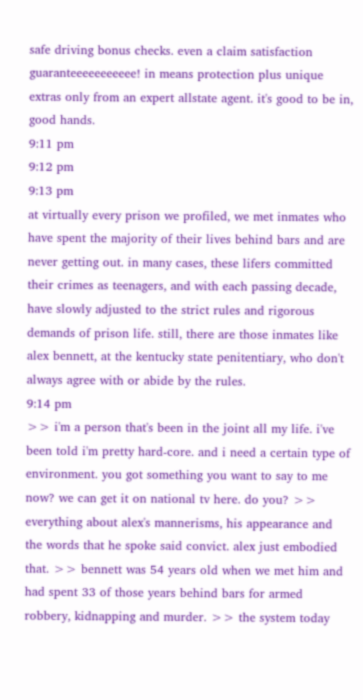safe driving bonus checks. even a claim satisfaction guaranteeeeeeeeeee! in means protection plus unique extras only from an expert allstate agent. it's good to be in, good hands.
9:11 pm
9:12 pm
9:13 pm
at virtually every prison we profiled, we met inmates who have spent the majority of their lives behind bars and are never getting out. in many cases, these lifers committed their crimes as teenagers, and with each passing decade, have slowly adjusted to the strict rules and rigorous demands of prison life. still, there are those inmates like alex bennett, at the kentucky state penitentiary, who don't always agree with or abide by the rules.
9:14 pm
>> i'm a person that's been in the joint all my life. i've been told i'm pretty hard-core. and i need a certain type of environment. you got something you want to say to me now? we can get it on national tv here. do you? >> everything about alex's mannerisms, his appearance and the words that he spoke said convict. alex just embodied that. >> bennett was 54 years old when we met him and had spent 33 of those years behind bars for armed robbery, kidnapping and murder. >> the system today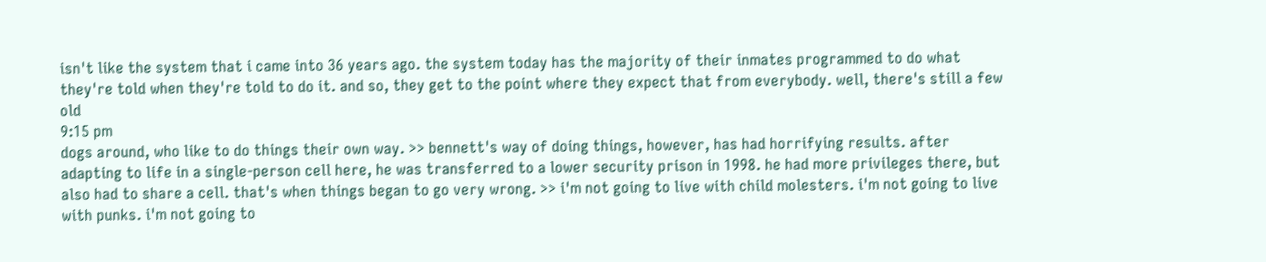isn't like the system that i came into 36 years ago. the system today has the majority of their inmates programmed to do what they're told when they're told to do it. and so, they get to the point where they expect that from everybody. well, there's still a few old
9:15 pm
dogs around, who like to do things their own way. >> bennett's way of doing things, however, has had horrifying results. after adapting to life in a single-person cell here, he was transferred to a lower security prison in 1998. he had more privileges there, but also had to share a cell. that's when things began to go very wrong. >> i'm not going to live with child molesters. i'm not going to live with punks. i'm not going to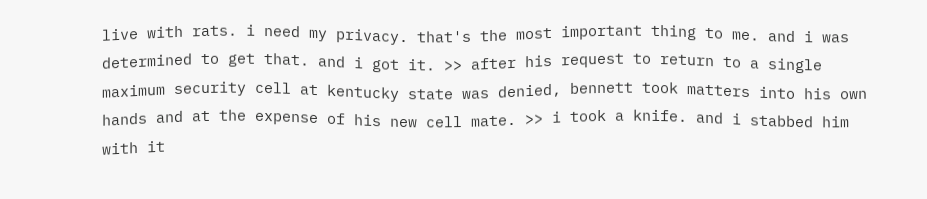live with rats. i need my privacy. that's the most important thing to me. and i was determined to get that. and i got it. >> after his request to return to a single maximum security cell at kentucky state was denied, bennett took matters into his own hands and at the expense of his new cell mate. >> i took a knife. and i stabbed him with it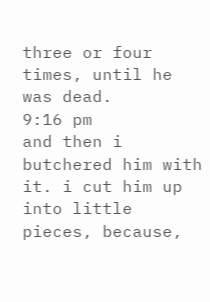three or four times, until he was dead.
9:16 pm
and then i butchered him with it. i cut him up into little pieces, because,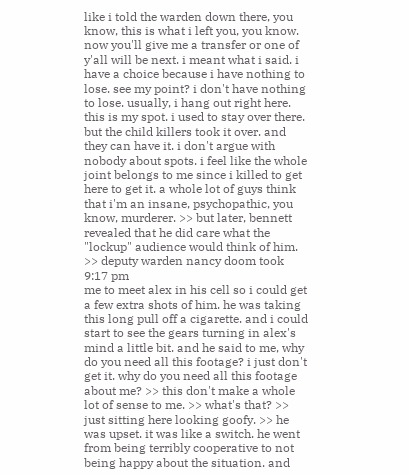like i told the warden down there, you know, this is what i left you, you know. now you'll give me a transfer or one of y'all will be next. i meant what i said. i have a choice because i have nothing to lose. see my point? i don't have nothing to lose. usually, i hang out right here. this is my spot. i used to stay over there. but the child killers took it over. and they can have it. i don't argue with nobody about spots. i feel like the whole joint belongs to me since i killed to get here to get it. a whole lot of guys think that i'm an insane, psychopathic, you know, murderer. >> but later, bennett revealed that he did care what the "lockup" audience would think of him. >> deputy warden nancy doom took
9:17 pm
me to meet alex in his cell so i could get a few extra shots of him. he was taking this long pull off a cigarette. and i could start to see the gears turning in alex's mind a little bit. and he said to me, why do you need all this footage? i just don't get it. why do you need all this footage about me? >> this don't make a whole lot of sense to me. >> what's that? >> just sitting here looking goofy. >> he was upset. it was like a switch. he went from being terribly cooperative to not being happy about the situation. and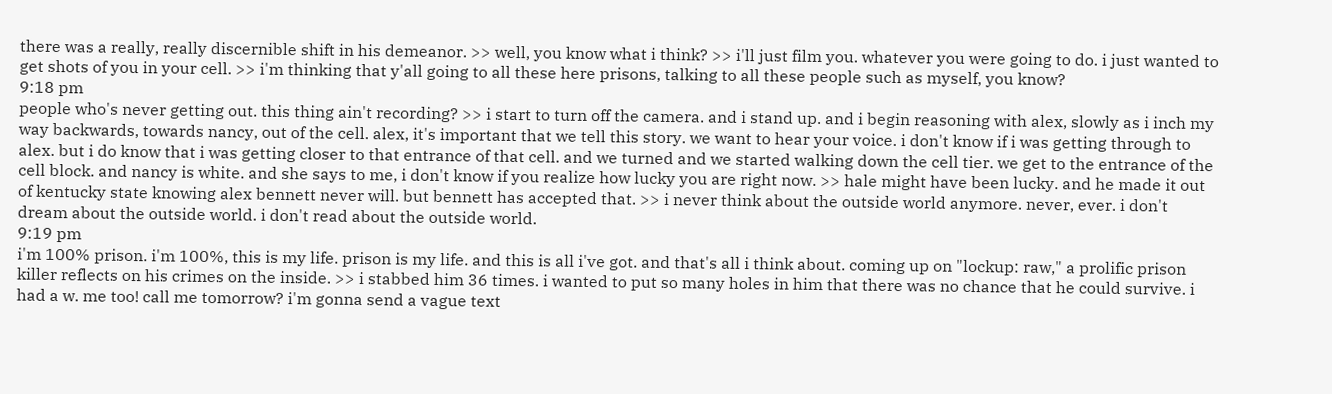there was a really, really discernible shift in his demeanor. >> well, you know what i think? >> i'll just film you. whatever you were going to do. i just wanted to get shots of you in your cell. >> i'm thinking that y'all going to all these here prisons, talking to all these people such as myself, you know?
9:18 pm
people who's never getting out. this thing ain't recording? >> i start to turn off the camera. and i stand up. and i begin reasoning with alex, slowly as i inch my way backwards, towards nancy, out of the cell. alex, it's important that we tell this story. we want to hear your voice. i don't know if i was getting through to alex. but i do know that i was getting closer to that entrance of that cell. and we turned and we started walking down the cell tier. we get to the entrance of the cell block. and nancy is white. and she says to me, i don't know if you realize how lucky you are right now. >> hale might have been lucky. and he made it out of kentucky state knowing alex bennett never will. but bennett has accepted that. >> i never think about the outside world anymore. never, ever. i don't dream about the outside world. i don't read about the outside world.
9:19 pm
i'm 100% prison. i'm 100%, this is my life. prison is my life. and this is all i've got. and that's all i think about. coming up on "lockup: raw," a prolific prison killer reflects on his crimes on the inside. >> i stabbed him 36 times. i wanted to put so many holes in him that there was no chance that he could survive. i had a w. me too! call me tomorrow? i'm gonna send a vague text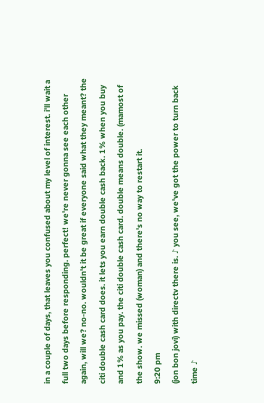in a couple of days, that leaves you confused about my level of interest. i'll wait a full two days before responding. perfect! we're never gonna see each other again, will we? no-no. wouldn't it be great if everyone said what they meant? the citi double cash card does. it lets you earn double cash back. 1% when you buy and 1% as you pay. the citi double cash card. double means double. (mamost of the show. we missed (woman) and there's no way to restart it.
9:20 pm
(jon bon jovi) with directv there is. ♪ you see, we've got the power to turn back time ♪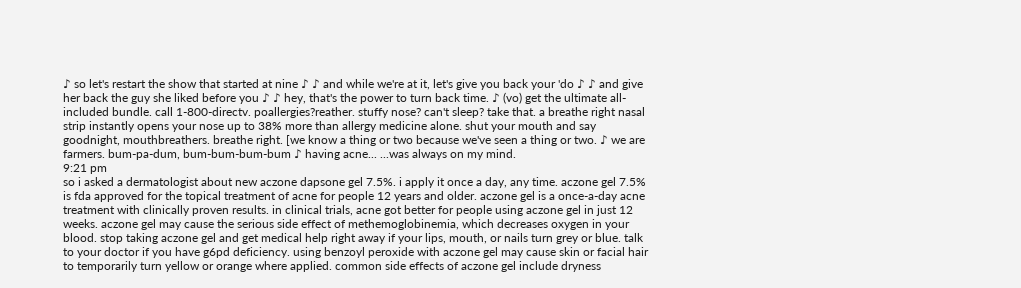♪ so let's restart the show that started at nine ♪ ♪ and while we're at it, let's give you back your 'do ♪ ♪ and give her back the guy she liked before you ♪ ♪ hey, that's the power to turn back time. ♪ (vo) get the ultimate all-included bundle. call 1-800-directv. poallergies?reather. stuffy nose? can't sleep? take that. a breathe right nasal strip instantly opens your nose up to 38% more than allergy medicine alone. shut your mouth and say goodnight, mouthbreathers. breathe right. [we know a thing or two because we've seen a thing or two. ♪ we are farmers. bum-pa-dum, bum-bum-bum-bum ♪ having acne... ...was always on my mind.
9:21 pm
so i asked a dermatologist about new aczone dapsone gel 7.5%. i apply it once a day, any time. aczone gel 7.5% is fda approved for the topical treatment of acne for people 12 years and older. aczone gel is a once-a-day acne treatment with clinically proven results. in clinical trials, acne got better for people using aczone gel in just 12 weeks. aczone gel may cause the serious side effect of methemoglobinemia, which decreases oxygen in your blood. stop taking aczone gel and get medical help right away if your lips, mouth, or nails turn grey or blue. talk to your doctor if you have g6pd deficiency. using benzoyl peroxide with aczone gel may cause skin or facial hair to temporarily turn yellow or orange where applied. common side effects of aczone gel include dryness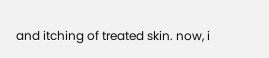and itching of treated skin. now, i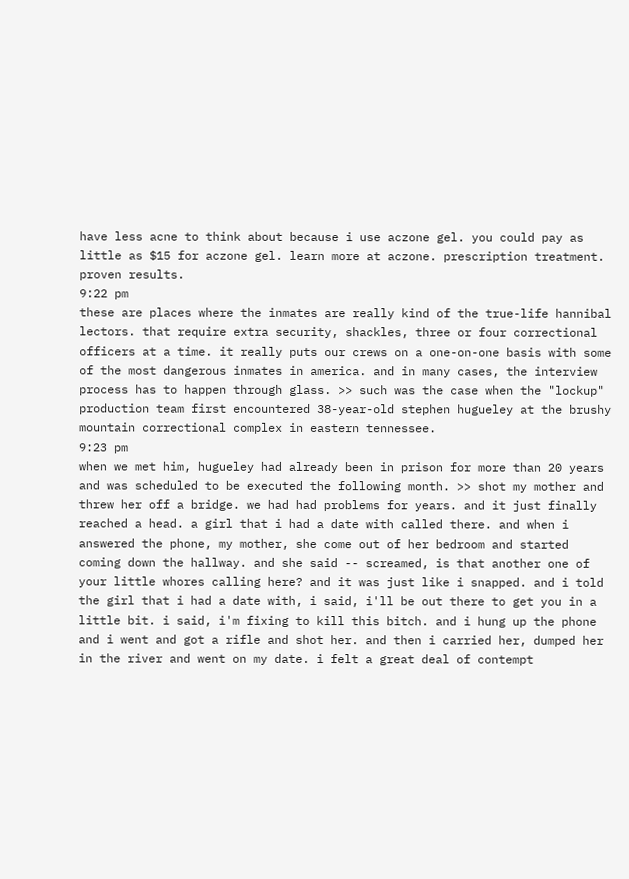have less acne to think about because i use aczone gel. you could pay as little as $15 for aczone gel. learn more at aczone. prescription treatment. proven results.
9:22 pm
these are places where the inmates are really kind of the true-life hannibal lectors. that require extra security, shackles, three or four correctional officers at a time. it really puts our crews on a one-on-one basis with some of the most dangerous inmates in america. and in many cases, the interview process has to happen through glass. >> such was the case when the "lockup" production team first encountered 38-year-old stephen hugueley at the brushy mountain correctional complex in eastern tennessee.
9:23 pm
when we met him, hugueley had already been in prison for more than 20 years and was scheduled to be executed the following month. >> shot my mother and threw her off a bridge. we had had problems for years. and it just finally reached a head. a girl that i had a date with called there. and when i answered the phone, my mother, she come out of her bedroom and started coming down the hallway. and she said -- screamed, is that another one of your little whores calling here? and it was just like i snapped. and i told the girl that i had a date with, i said, i'll be out there to get you in a little bit. i said, i'm fixing to kill this bitch. and i hung up the phone and i went and got a rifle and shot her. and then i carried her, dumped her in the river and went on my date. i felt a great deal of contempt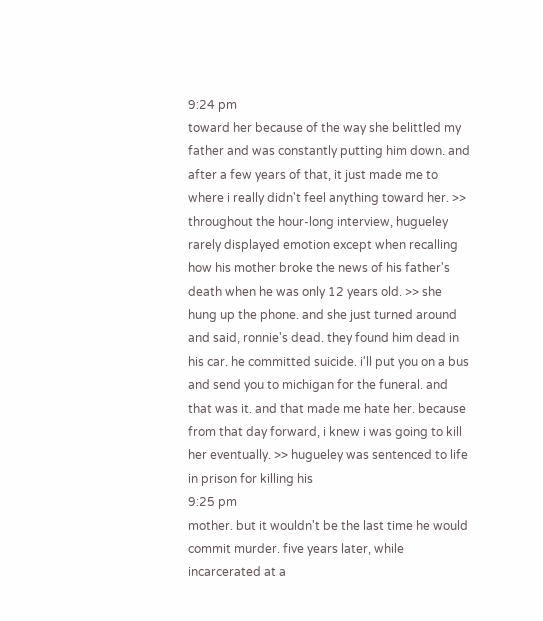9:24 pm
toward her because of the way she belittled my father and was constantly putting him down. and after a few years of that, it just made me to where i really didn't feel anything toward her. >> throughout the hour-long interview, hugueley rarely displayed emotion except when recalling how his mother broke the news of his father's death when he was only 12 years old. >> she hung up the phone. and she just turned around and said, ronnie's dead. they found him dead in his car. he committed suicide. i'll put you on a bus and send you to michigan for the funeral. and that was it. and that made me hate her. because from that day forward, i knew i was going to kill her eventually. >> hugueley was sentenced to life in prison for killing his
9:25 pm
mother. but it wouldn't be the last time he would commit murder. five years later, while incarcerated at a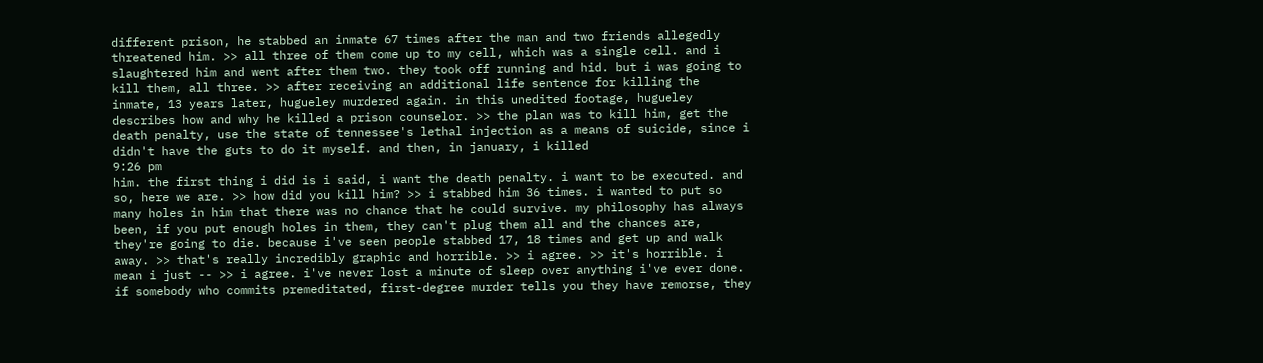different prison, he stabbed an inmate 67 times after the man and two friends allegedly threatened him. >> all three of them come up to my cell, which was a single cell. and i slaughtered him and went after them two. they took off running and hid. but i was going to kill them, all three. >> after receiving an additional life sentence for killing the inmate, 13 years later, hugueley murdered again. in this unedited footage, hugueley describes how and why he killed a prison counselor. >> the plan was to kill him, get the death penalty, use the state of tennessee's lethal injection as a means of suicide, since i didn't have the guts to do it myself. and then, in january, i killed
9:26 pm
him. the first thing i did is i said, i want the death penalty. i want to be executed. and so, here we are. >> how did you kill him? >> i stabbed him 36 times. i wanted to put so many holes in him that there was no chance that he could survive. my philosophy has always been, if you put enough holes in them, they can't plug them all and the chances are, they're going to die. because i've seen people stabbed 17, 18 times and get up and walk away. >> that's really incredibly graphic and horrible. >> i agree. >> it's horrible. i mean i just -- >> i agree. i've never lost a minute of sleep over anything i've ever done. if somebody who commits premeditated, first-degree murder tells you they have remorse, they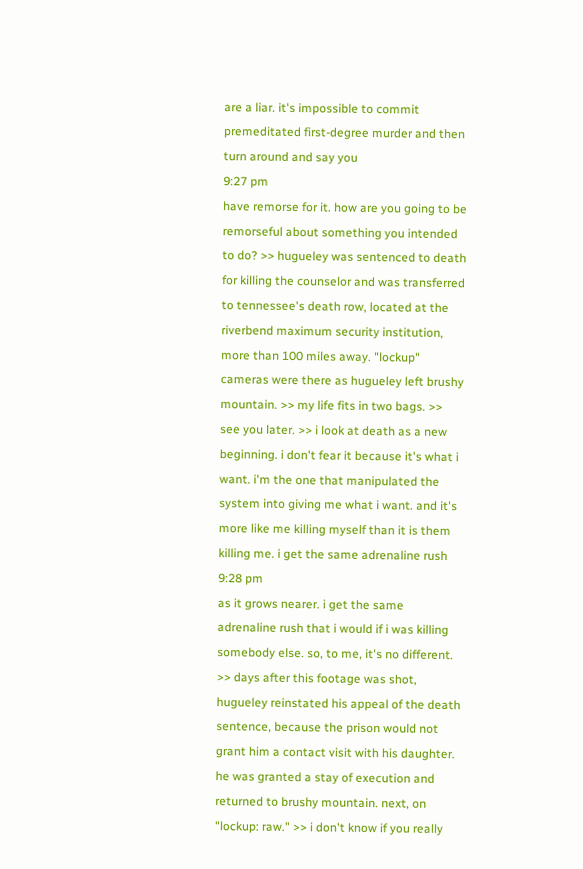are a liar. it's impossible to commit premeditated first-degree murder and then turn around and say you
9:27 pm
have remorse for it. how are you going to be remorseful about something you intended to do? >> hugueley was sentenced to death for killing the counselor and was transferred to tennessee's death row, located at the riverbend maximum security institution, more than 100 miles away. "lockup" cameras were there as hugueley left brushy mountain. >> my life fits in two bags. >> see you later. >> i look at death as a new beginning. i don't fear it because it's what i want. i'm the one that manipulated the system into giving me what i want. and it's more like me killing myself than it is them killing me. i get the same adrenaline rush
9:28 pm
as it grows nearer. i get the same adrenaline rush that i would if i was killing somebody else. so, to me, it's no different. >> days after this footage was shot, hugueley reinstated his appeal of the death sentence, because the prison would not grant him a contact visit with his daughter. he was granted a stay of execution and returned to brushy mountain. next, on "lockup: raw." >> i don't know if you really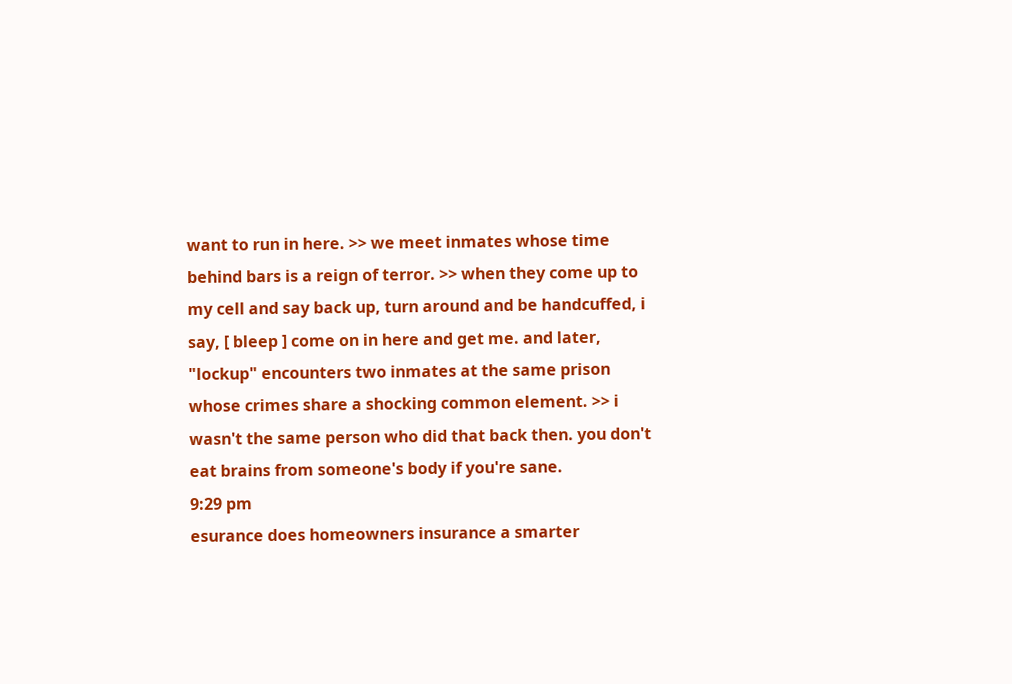want to run in here. >> we meet inmates whose time behind bars is a reign of terror. >> when they come up to my cell and say back up, turn around and be handcuffed, i say, [ bleep ] come on in here and get me. and later, "lockup" encounters two inmates at the same prison whose crimes share a shocking common element. >> i wasn't the same person who did that back then. you don't eat brains from someone's body if you're sane.
9:29 pm
esurance does homeowners insurance a smarter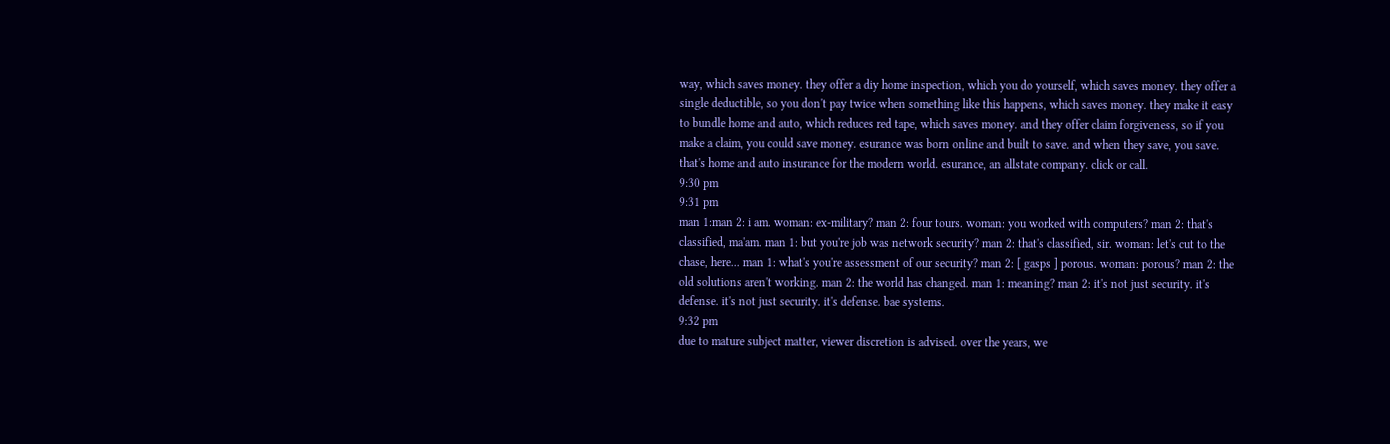way, which saves money. they offer a diy home inspection, which you do yourself, which saves money. they offer a single deductible, so you don't pay twice when something like this happens, which saves money. they make it easy to bundle home and auto, which reduces red tape, which saves money. and they offer claim forgiveness, so if you make a claim, you could save money. esurance was born online and built to save. and when they save, you save. that's home and auto insurance for the modern world. esurance, an allstate company. click or call.
9:30 pm
9:31 pm
man 1:man 2: i am. woman: ex-military? man 2: four tours. woman: you worked with computers? man 2: that's classified, ma'am. man 1: but you're job was network security? man 2: that's classified, sir. woman: let's cut to the chase, here... man 1: what's you're assessment of our security? man 2: [ gasps ] porous. woman: porous? man 2: the old solutions aren't working. man 2: the world has changed. man 1: meaning? man 2: it's not just security. it's defense. it's not just security. it's defense. bae systems.
9:32 pm
due to mature subject matter, viewer discretion is advised. over the years, we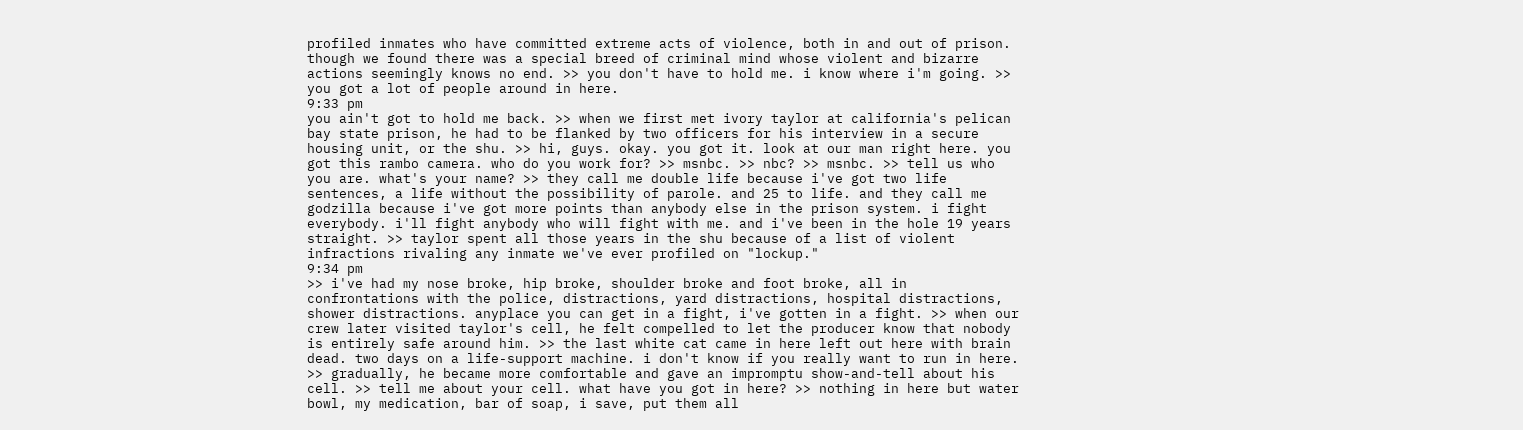profiled inmates who have committed extreme acts of violence, both in and out of prison. though we found there was a special breed of criminal mind whose violent and bizarre actions seemingly knows no end. >> you don't have to hold me. i know where i'm going. >> you got a lot of people around in here.
9:33 pm
you ain't got to hold me back. >> when we first met ivory taylor at california's pelican bay state prison, he had to be flanked by two officers for his interview in a secure housing unit, or the shu. >> hi, guys. okay. you got it. look at our man right here. you got this rambo camera. who do you work for? >> msnbc. >> nbc? >> msnbc. >> tell us who you are. what's your name? >> they call me double life because i've got two life sentences, a life without the possibility of parole. and 25 to life. and they call me godzilla because i've got more points than anybody else in the prison system. i fight everybody. i'll fight anybody who will fight with me. and i've been in the hole 19 years straight. >> taylor spent all those years in the shu because of a list of violent infractions rivaling any inmate we've ever profiled on "lockup."
9:34 pm
>> i've had my nose broke, hip broke, shoulder broke and foot broke, all in confrontations with the police, distractions, yard distractions, hospital distractions, shower distractions. anyplace you can get in a fight, i've gotten in a fight. >> when our crew later visited taylor's cell, he felt compelled to let the producer know that nobody is entirely safe around him. >> the last white cat came in here left out here with brain dead. two days on a life-support machine. i don't know if you really want to run in here. >> gradually, he became more comfortable and gave an impromptu show-and-tell about his cell. >> tell me about your cell. what have you got in here? >> nothing in here but water bowl, my medication, bar of soap, i save, put them all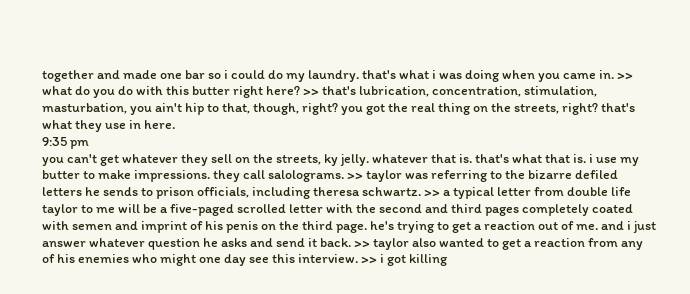together and made one bar so i could do my laundry. that's what i was doing when you came in. >> what do you do with this butter right here? >> that's lubrication, concentration, stimulation, masturbation, you ain't hip to that, though, right? you got the real thing on the streets, right? that's what they use in here.
9:35 pm
you can't get whatever they sell on the streets, ky jelly. whatever that is. that's what that is. i use my butter to make impressions. they call salolograms. >> taylor was referring to the bizarre defiled letters he sends to prison officials, including theresa schwartz. >> a typical letter from double life taylor to me will be a five-paged scrolled letter with the second and third pages completely coated with semen and imprint of his penis on the third page. he's trying to get a reaction out of me. and i just answer whatever question he asks and send it back. >> taylor also wanted to get a reaction from any of his enemies who might one day see this interview. >> i got killing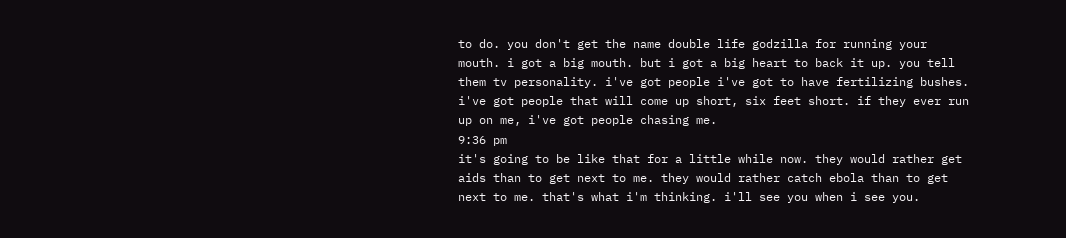to do. you don't get the name double life godzilla for running your mouth. i got a big mouth. but i got a big heart to back it up. you tell them tv personality. i've got people i've got to have fertilizing bushes. i've got people that will come up short, six feet short. if they ever run up on me, i've got people chasing me.
9:36 pm
it's going to be like that for a little while now. they would rather get aids than to get next to me. they would rather catch ebola than to get next to me. that's what i'm thinking. i'll see you when i see you.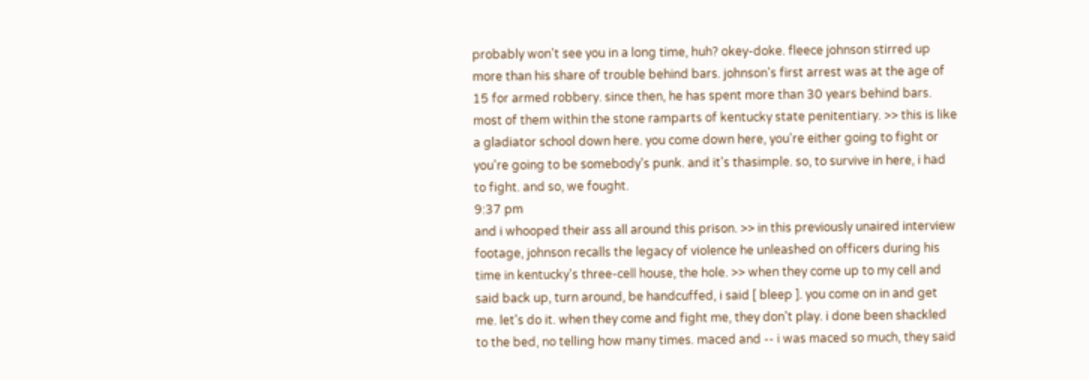probably won't see you in a long time, huh? okey-doke. fleece johnson stirred up more than his share of trouble behind bars. johnson's first arrest was at the age of 15 for armed robbery. since then, he has spent more than 30 years behind bars. most of them within the stone ramparts of kentucky state penitentiary. >> this is like a gladiator school down here. you come down here, you're either going to fight or you're going to be somebody's punk. and it's thasimple. so, to survive in here, i had to fight. and so, we fought.
9:37 pm
and i whooped their ass all around this prison. >> in this previously unaired interview footage, johnson recalls the legacy of violence he unleashed on officers during his time in kentucky's three-cell house, the hole. >> when they come up to my cell and said back up, turn around, be handcuffed, i said [ bleep ]. you come on in and get me. let's do it. when they come and fight me, they don't play. i done been shackled to the bed, no telling how many times. maced and -- i was maced so much, they said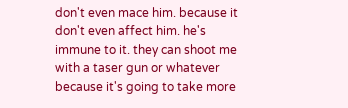don't even mace him. because it don't even affect him. he's immune to it. they can shoot me with a taser gun or whatever because it's going to take more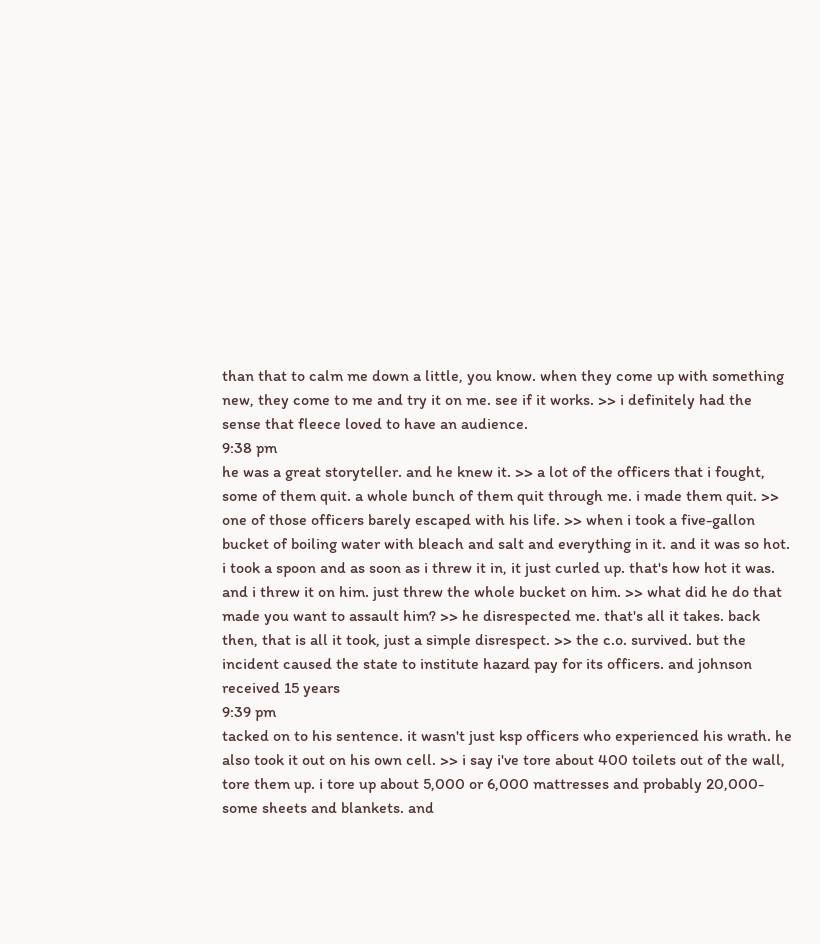than that to calm me down a little, you know. when they come up with something new, they come to me and try it on me. see if it works. >> i definitely had the sense that fleece loved to have an audience.
9:38 pm
he was a great storyteller. and he knew it. >> a lot of the officers that i fought, some of them quit. a whole bunch of them quit through me. i made them quit. >> one of those officers barely escaped with his life. >> when i took a five-gallon bucket of boiling water with bleach and salt and everything in it. and it was so hot. i took a spoon and as soon as i threw it in, it just curled up. that's how hot it was. and i threw it on him. just threw the whole bucket on him. >> what did he do that made you want to assault him? >> he disrespected me. that's all it takes. back then, that is all it took, just a simple disrespect. >> the c.o. survived. but the incident caused the state to institute hazard pay for its officers. and johnson received 15 years
9:39 pm
tacked on to his sentence. it wasn't just ksp officers who experienced his wrath. he also took it out on his own cell. >> i say i've tore about 400 toilets out of the wall, tore them up. i tore up about 5,000 or 6,000 mattresses and probably 20,000-some sheets and blankets. and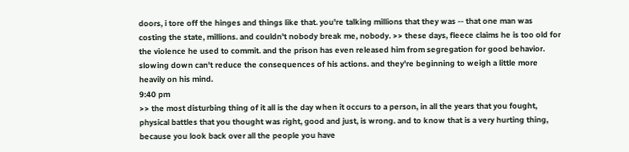doors, i tore off the hinges and things like that. you're talking millions that they was -- that one man was costing the state, millions. and couldn't nobody break me, nobody. >> these days, fleece claims he is too old for the violence he used to commit. and the prison has even released him from segregation for good behavior. slowing down can't reduce the consequences of his actions. and they're beginning to weigh a little more heavily on his mind.
9:40 pm
>> the most disturbing thing of it all is the day when it occurs to a person, in all the years that you fought, physical battles that you thought was right, good and just, is wrong. and to know that is a very hurting thing, because you look back over all the people you have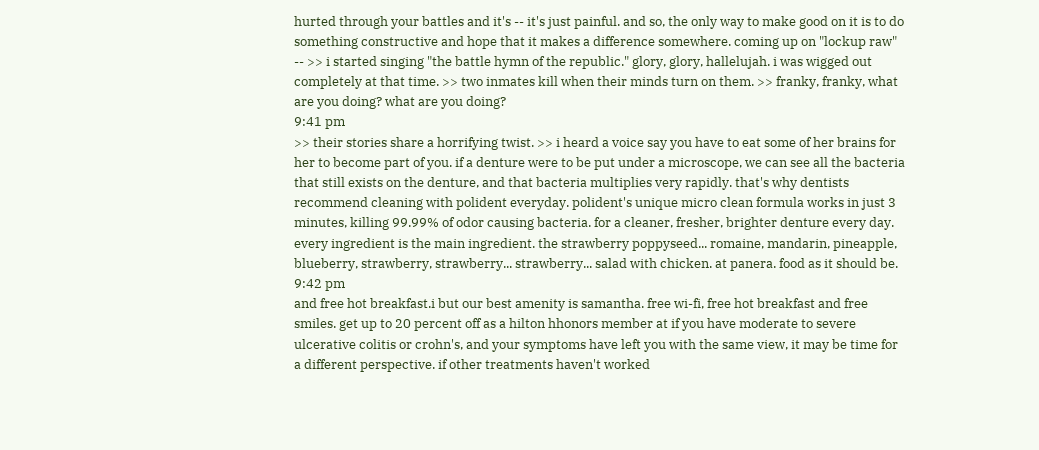hurted through your battles and it's -- it's just painful. and so, the only way to make good on it is to do something constructive and hope that it makes a difference somewhere. coming up on "lockup raw" -- >> i started singing "the battle hymn of the republic." glory, glory, hallelujah. i was wigged out completely at that time. >> two inmates kill when their minds turn on them. >> franky, franky, what are you doing? what are you doing?
9:41 pm
>> their stories share a horrifying twist. >> i heard a voice say you have to eat some of her brains for her to become part of you. if a denture were to be put under a microscope, we can see all the bacteria that still exists on the denture, and that bacteria multiplies very rapidly. that's why dentists recommend cleaning with polident everyday. polident's unique micro clean formula works in just 3 minutes, killing 99.99% of odor causing bacteria. for a cleaner, fresher, brighter denture every day. every ingredient is the main ingredient. the strawberry poppyseed... romaine, mandarin, pineapple, blueberry, strawberry, strawberry... strawberry... salad with chicken. at panera. food as it should be.
9:42 pm
and free hot breakfast.i but our best amenity is samantha. free wi-fi, free hot breakfast and free smiles. get up to 20 percent off as a hilton hhonors member at if you have moderate to severe ulcerative colitis or crohn's, and your symptoms have left you with the same view, it may be time for a different perspective. if other treatments haven't worked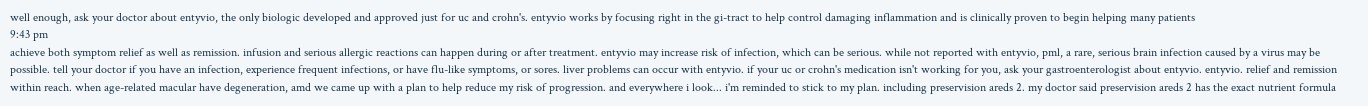well enough, ask your doctor about entyvio, the only biologic developed and approved just for uc and crohn's. entyvio works by focusing right in the gi-tract to help control damaging inflammation and is clinically proven to begin helping many patients
9:43 pm
achieve both symptom relief as well as remission. infusion and serious allergic reactions can happen during or after treatment. entyvio may increase risk of infection, which can be serious. while not reported with entyvio, pml, a rare, serious brain infection caused by a virus may be possible. tell your doctor if you have an infection, experience frequent infections, or have flu-like symptoms, or sores. liver problems can occur with entyvio. if your uc or crohn's medication isn't working for you, ask your gastroenterologist about entyvio. entyvio. relief and remission within reach. when age-related macular have degeneration, amd we came up with a plan to help reduce my risk of progression. and everywhere i look... i'm reminded to stick to my plan. including preservision areds 2. my doctor said preservision areds 2 has the exact nutrient formula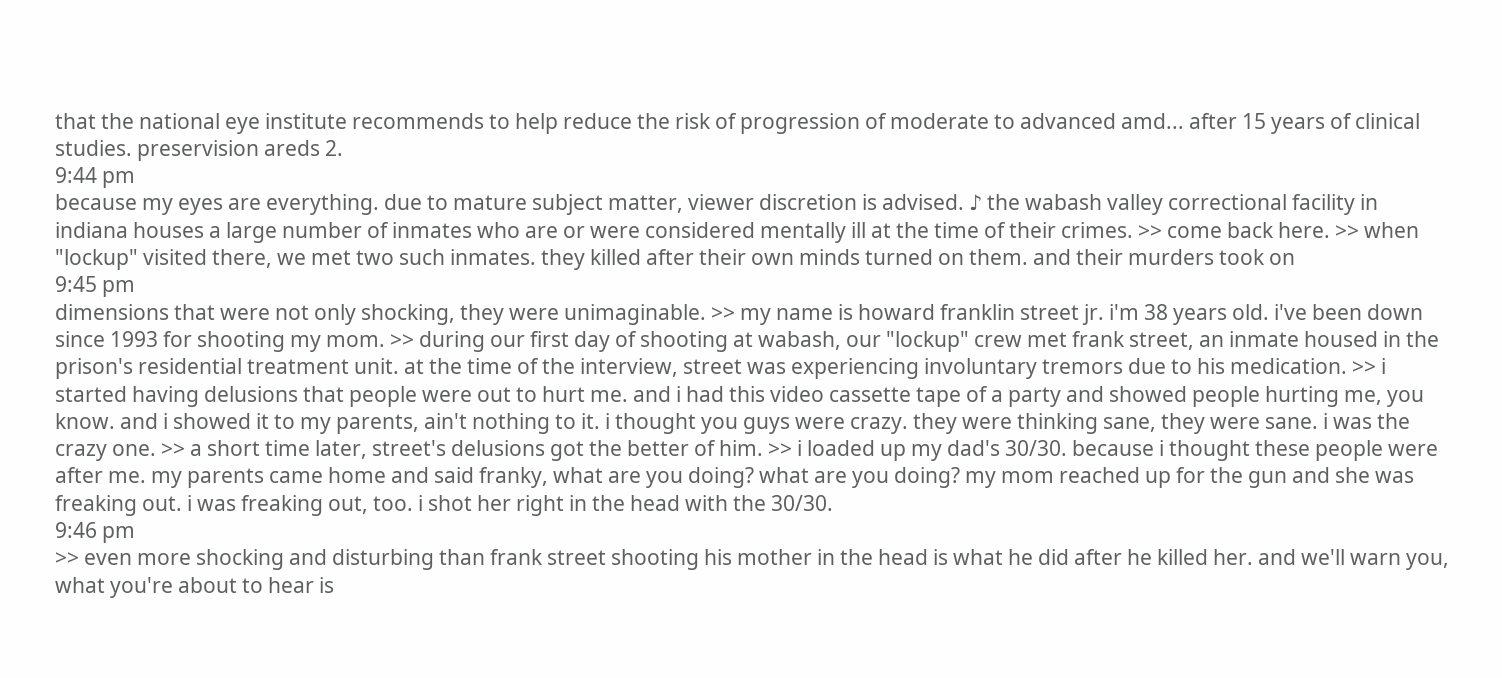that the national eye institute recommends to help reduce the risk of progression of moderate to advanced amd... after 15 years of clinical studies. preservision areds 2.
9:44 pm
because my eyes are everything. due to mature subject matter, viewer discretion is advised. ♪ the wabash valley correctional facility in indiana houses a large number of inmates who are or were considered mentally ill at the time of their crimes. >> come back here. >> when "lockup" visited there, we met two such inmates. they killed after their own minds turned on them. and their murders took on
9:45 pm
dimensions that were not only shocking, they were unimaginable. >> my name is howard franklin street jr. i'm 38 years old. i've been down since 1993 for shooting my mom. >> during our first day of shooting at wabash, our "lockup" crew met frank street, an inmate housed in the prison's residential treatment unit. at the time of the interview, street was experiencing involuntary tremors due to his medication. >> i started having delusions that people were out to hurt me. and i had this video cassette tape of a party and showed people hurting me, you know. and i showed it to my parents, ain't nothing to it. i thought you guys were crazy. they were thinking sane, they were sane. i was the crazy one. >> a short time later, street's delusions got the better of him. >> i loaded up my dad's 30/30. because i thought these people were after me. my parents came home and said franky, what are you doing? what are you doing? my mom reached up for the gun and she was freaking out. i was freaking out, too. i shot her right in the head with the 30/30.
9:46 pm
>> even more shocking and disturbing than frank street shooting his mother in the head is what he did after he killed her. and we'll warn you, what you're about to hear is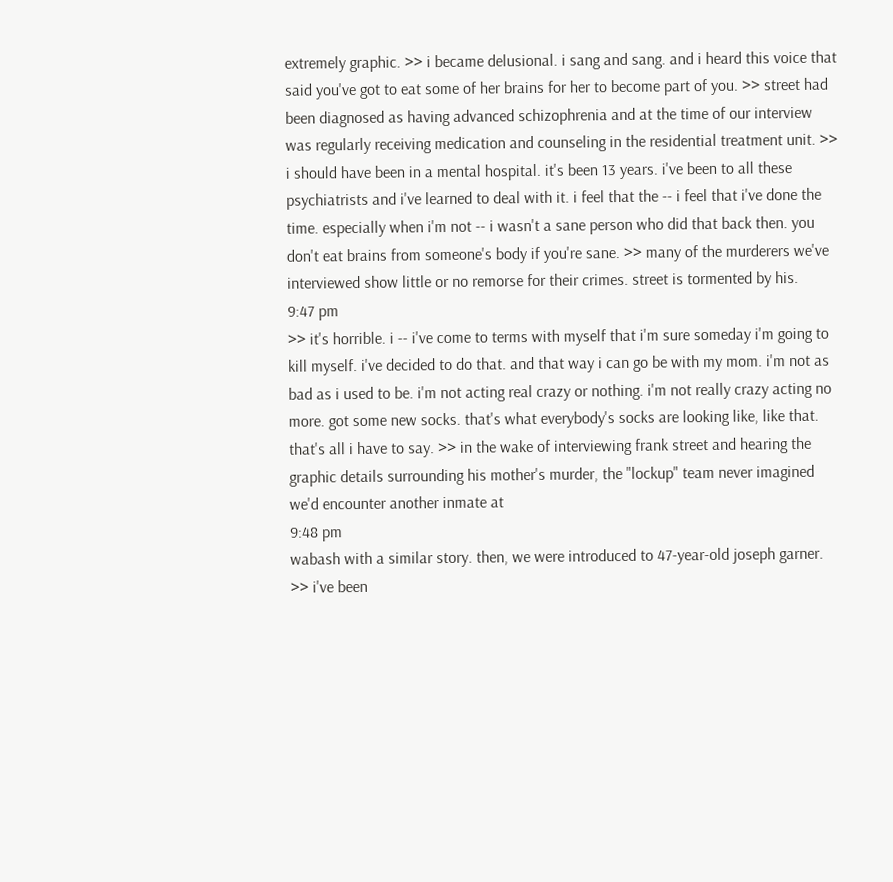extremely graphic. >> i became delusional. i sang and sang. and i heard this voice that said you've got to eat some of her brains for her to become part of you. >> street had been diagnosed as having advanced schizophrenia and at the time of our interview was regularly receiving medication and counseling in the residential treatment unit. >> i should have been in a mental hospital. it's been 13 years. i've been to all these psychiatrists and i've learned to deal with it. i feel that the -- i feel that i've done the time. especially when i'm not -- i wasn't a sane person who did that back then. you don't eat brains from someone's body if you're sane. >> many of the murderers we've interviewed show little or no remorse for their crimes. street is tormented by his.
9:47 pm
>> it's horrible. i -- i've come to terms with myself that i'm sure someday i'm going to kill myself. i've decided to do that. and that way i can go be with my mom. i'm not as bad as i used to be. i'm not acting real crazy or nothing. i'm not really crazy acting no more. got some new socks. that's what everybody's socks are looking like, like that. that's all i have to say. >> in the wake of interviewing frank street and hearing the graphic details surrounding his mother's murder, the "lockup" team never imagined we'd encounter another inmate at
9:48 pm
wabash with a similar story. then, we were introduced to 47-year-old joseph garner. >> i've been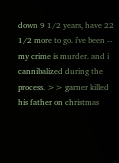down 9 1/2 years, have 22 1/2 more to go. i've been -- my crime is murder. and i cannibalized during the process. >> garner killed his father on christmas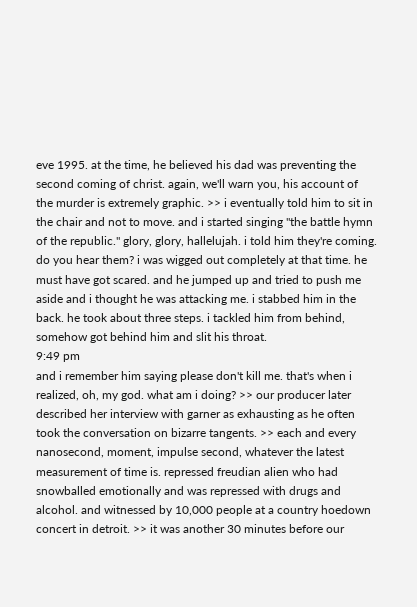eve 1995. at the time, he believed his dad was preventing the second coming of christ. again, we'll warn you, his account of the murder is extremely graphic. >> i eventually told him to sit in the chair and not to move. and i started singing "the battle hymn of the republic." glory, glory, hallelujah. i told him they're coming. do you hear them? i was wigged out completely at that time. he must have got scared. and he jumped up and tried to push me aside and i thought he was attacking me. i stabbed him in the back. he took about three steps. i tackled him from behind, somehow got behind him and slit his throat.
9:49 pm
and i remember him saying please don't kill me. that's when i realized, oh, my god. what am i doing? >> our producer later described her interview with garner as exhausting as he often took the conversation on bizarre tangents. >> each and every nanosecond, moment, impulse second, whatever the latest measurement of time is. repressed freudian alien who had snowballed emotionally and was repressed with drugs and alcohol. and witnessed by 10,000 people at a country hoedown concert in detroit. >> it was another 30 minutes before our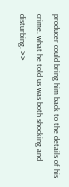producer could bring him back to the details of his crime. what he told us was both shocking and disturbing. >>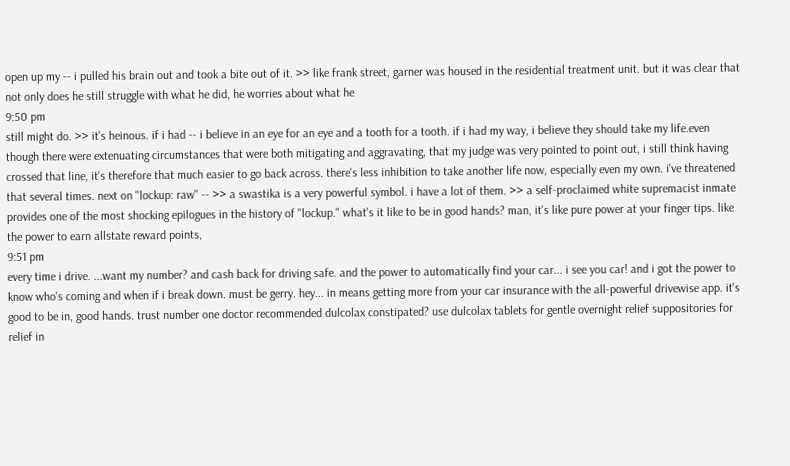open up my -- i pulled his brain out and took a bite out of it. >> like frank street, garner was housed in the residential treatment unit. but it was clear that not only does he still struggle with what he did, he worries about what he
9:50 pm
still might do. >> it's heinous. if i had -- i believe in an eye for an eye and a tooth for a tooth. if i had my way, i believe they should take my life.even though there were extenuating circumstances that were both mitigating and aggravating, that my judge was very pointed to point out, i still think having crossed that line, it's therefore that much easier to go back across. there's less inhibition to take another life now, especially even my own. i've threatened that several times. next on "lockup: raw" -- >> a swastika is a very powerful symbol. i have a lot of them. >> a self-proclaimed white supremacist inmate provides one of the most shocking epilogues in the history of "lockup." what's it like to be in good hands? man, it's like pure power at your finger tips. like the power to earn allstate reward points,
9:51 pm
every time i drive. ...want my number? and cash back for driving safe. and the power to automatically find your car... i see you car! and i got the power to know who's coming and when if i break down. must be gerry. hey... in means getting more from your car insurance with the all-powerful drivewise app. it's good to be in, good hands. trust number one doctor recommended dulcolax constipated? use dulcolax tablets for gentle overnight relief suppositories for relief in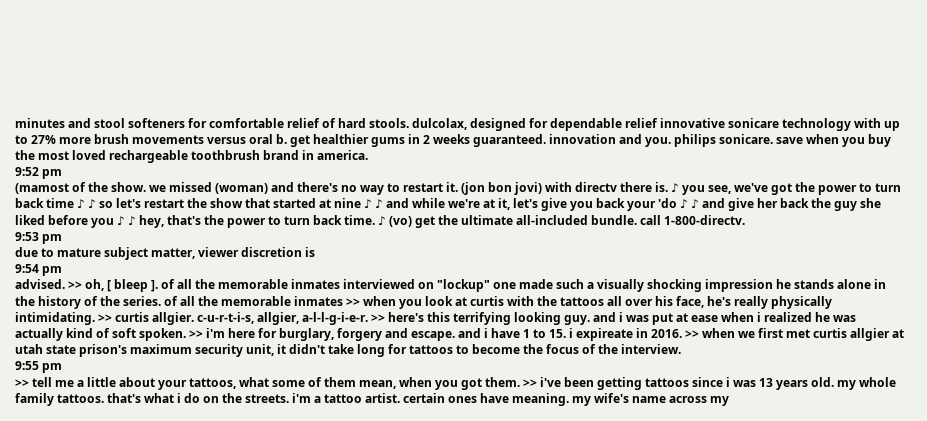minutes and stool softeners for comfortable relief of hard stools. dulcolax, designed for dependable relief innovative sonicare technology with up to 27% more brush movements versus oral b. get healthier gums in 2 weeks guaranteed. innovation and you. philips sonicare. save when you buy the most loved rechargeable toothbrush brand in america.
9:52 pm
(mamost of the show. we missed (woman) and there's no way to restart it. (jon bon jovi) with directv there is. ♪ you see, we've got the power to turn back time ♪ ♪ so let's restart the show that started at nine ♪ ♪ and while we're at it, let's give you back your 'do ♪ ♪ and give her back the guy she liked before you ♪ ♪ hey, that's the power to turn back time. ♪ (vo) get the ultimate all-included bundle. call 1-800-directv.
9:53 pm
due to mature subject matter, viewer discretion is
9:54 pm
advised. >> oh, [ bleep ]. of all the memorable inmates interviewed on "lockup" one made such a visually shocking impression he stands alone in the history of the series. of all the memorable inmates >> when you look at curtis with the tattoos all over his face, he's really physically intimidating. >> curtis allgier. c-u-r-t-i-s, allgier, a-l-l-g-i-e-r. >> here's this terrifying looking guy. and i was put at ease when i realized he was actually kind of soft spoken. >> i'm here for burglary, forgery and escape. and i have 1 to 15. i expireate in 2016. >> when we first met curtis allgier at utah state prison's maximum security unit, it didn't take long for tattoos to become the focus of the interview.
9:55 pm
>> tell me a little about your tattoos, what some of them mean, when you got them. >> i've been getting tattoos since i was 13 years old. my whole family tattoos. that's what i do on the streets. i'm a tattoo artist. certain ones have meaning. my wife's name across my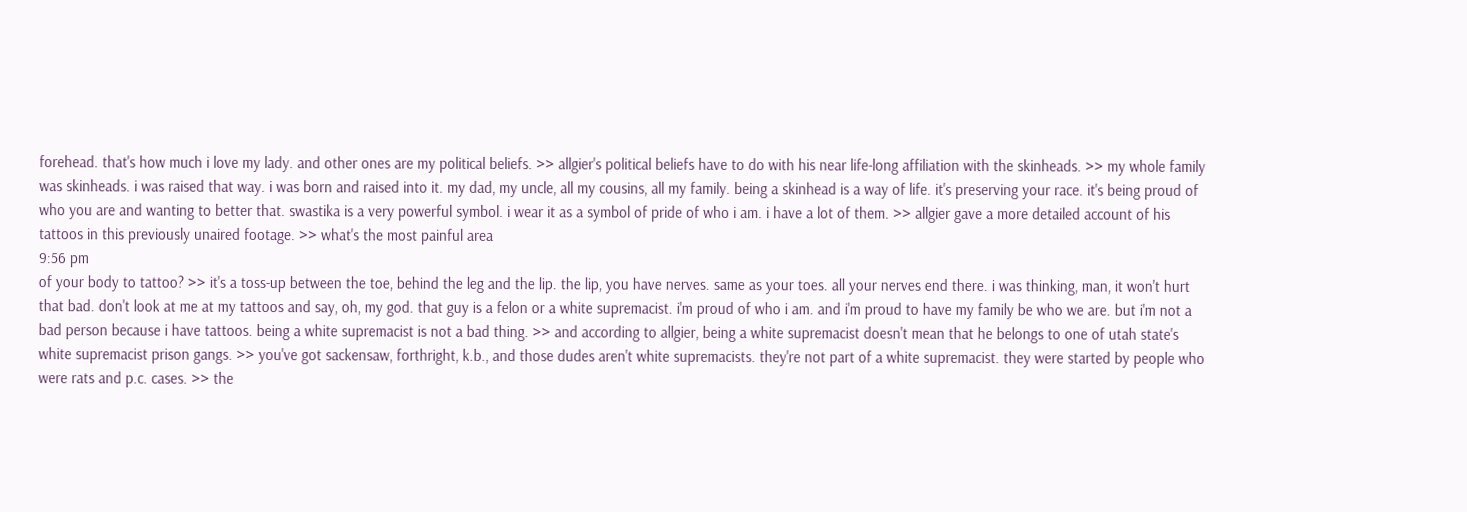forehead. that's how much i love my lady. and other ones are my political beliefs. >> allgier's political beliefs have to do with his near life-long affiliation with the skinheads. >> my whole family was skinheads. i was raised that way. i was born and raised into it. my dad, my uncle, all my cousins, all my family. being a skinhead is a way of life. it's preserving your race. it's being proud of who you are and wanting to better that. swastika is a very powerful symbol. i wear it as a symbol of pride of who i am. i have a lot of them. >> allgier gave a more detailed account of his tattoos in this previously unaired footage. >> what's the most painful area
9:56 pm
of your body to tattoo? >> it's a toss-up between the toe, behind the leg and the lip. the lip, you have nerves. same as your toes. all your nerves end there. i was thinking, man, it won't hurt that bad. don't look at me at my tattoos and say, oh, my god. that guy is a felon or a white supremacist. i'm proud of who i am. and i'm proud to have my family be who we are. but i'm not a bad person because i have tattoos. being a white supremacist is not a bad thing. >> and according to allgier, being a white supremacist doesn't mean that he belongs to one of utah state's white supremacist prison gangs. >> you've got sackensaw, forthright, k.b., and those dudes aren't white supremacists. they're not part of a white supremacist. they were started by people who were rats and p.c. cases. >> the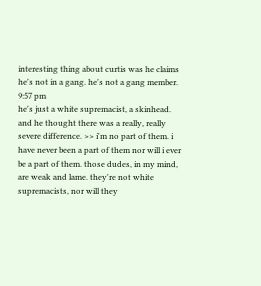interesting thing about curtis was he claims he's not in a gang. he's not a gang member.
9:57 pm
he's just a white supremacist, a skinhead. and he thought there was a really, really severe difference. >> i'm no part of them. i have never been a part of them nor will i ever be a part of them. those dudes, in my mind, are weak and lame. they're not white supremacists, nor will they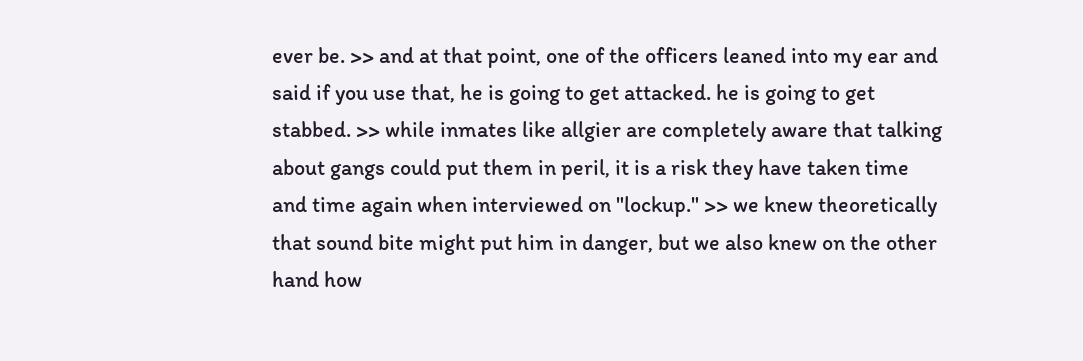ever be. >> and at that point, one of the officers leaned into my ear and said if you use that, he is going to get attacked. he is going to get stabbed. >> while inmates like allgier are completely aware that talking about gangs could put them in peril, it is a risk they have taken time and time again when interviewed on "lockup." >> we knew theoretically that sound bite might put him in danger, but we also knew on the other hand how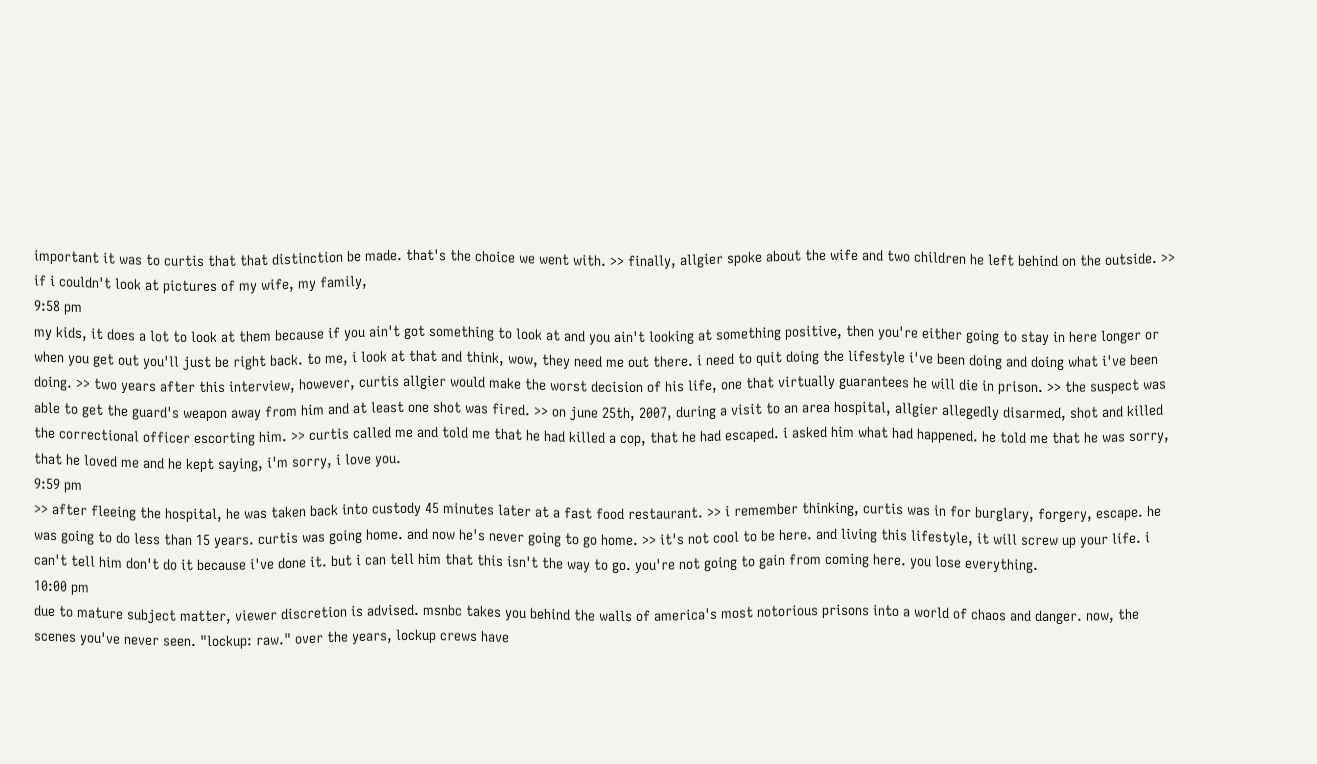important it was to curtis that that distinction be made. that's the choice we went with. >> finally, allgier spoke about the wife and two children he left behind on the outside. >> if i couldn't look at pictures of my wife, my family,
9:58 pm
my kids, it does a lot to look at them because if you ain't got something to look at and you ain't looking at something positive, then you're either going to stay in here longer or when you get out you'll just be right back. to me, i look at that and think, wow, they need me out there. i need to quit doing the lifestyle i've been doing and doing what i've been doing. >> two years after this interview, however, curtis allgier would make the worst decision of his life, one that virtually guarantees he will die in prison. >> the suspect was able to get the guard's weapon away from him and at least one shot was fired. >> on june 25th, 2007, during a visit to an area hospital, allgier allegedly disarmed, shot and killed the correctional officer escorting him. >> curtis called me and told me that he had killed a cop, that he had escaped. i asked him what had happened. he told me that he was sorry, that he loved me and he kept saying, i'm sorry, i love you.
9:59 pm
>> after fleeing the hospital, he was taken back into custody 45 minutes later at a fast food restaurant. >> i remember thinking, curtis was in for burglary, forgery, escape. he was going to do less than 15 years. curtis was going home. and now he's never going to go home. >> it's not cool to be here. and living this lifestyle, it will screw up your life. i can't tell him don't do it because i've done it. but i can tell him that this isn't the way to go. you're not going to gain from coming here. you lose everything.
10:00 pm
due to mature subject matter, viewer discretion is advised. msnbc takes you behind the walls of america's most notorious prisons into a world of chaos and danger. now, the scenes you've never seen. "lockup: raw." over the years, lockup crews have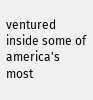ventured inside some of america's most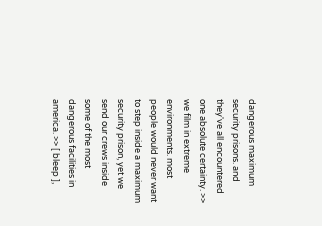dangerous maximum security prisons. and they've all encountered one absolute certainty. >> we film in extreme environments. most people would never want to step inside a maximum security prison, yet we send our crews inside some of the most dangerous facilities in america. >> [ bleep ],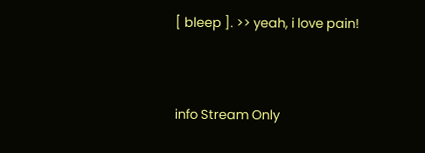[ bleep ]. >> yeah, i love pain!


info Stream Only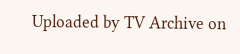Uploaded by TV Archive on